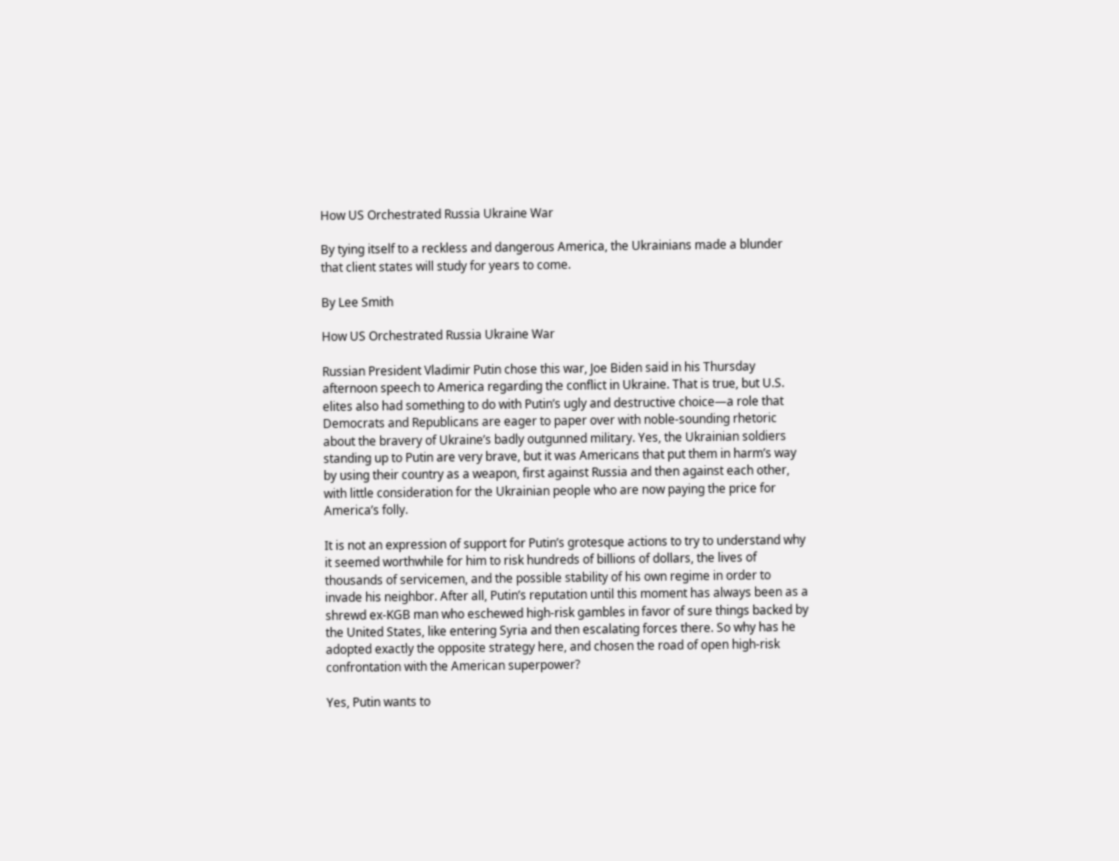How US Orchestrated Russia Ukraine War

By tying itself to a reckless and dangerous America, the Ukrainians made a blunder that client states will study for years to come.

By Lee Smith

How US Orchestrated Russia Ukraine War

Russian President Vladimir Putin chose this war, Joe Biden said in his Thursday afternoon speech to America regarding the conflict in Ukraine. That is true, but U.S. elites also had something to do with Putin’s ugly and destructive choice—a role that Democrats and Republicans are eager to paper over with noble-sounding rhetoric about the bravery of Ukraine’s badly outgunned military. Yes, the Ukrainian soldiers standing up to Putin are very brave, but it was Americans that put them in harm’s way by using their country as a weapon, first against Russia and then against each other, with little consideration for the Ukrainian people who are now paying the price for America’s folly.

It is not an expression of support for Putin’s grotesque actions to try to understand why it seemed worthwhile for him to risk hundreds of billions of dollars, the lives of thousands of servicemen, and the possible stability of his own regime in order to invade his neighbor. After all, Putin’s reputation until this moment has always been as a shrewd ex-KGB man who eschewed high-risk gambles in favor of sure things backed by the United States, like entering Syria and then escalating forces there. So why has he adopted exactly the opposite strategy here, and chosen the road of open high-risk confrontation with the American superpower?

Yes, Putin wants to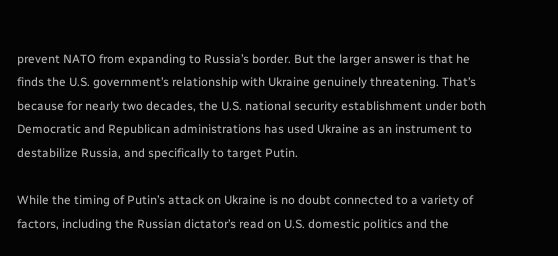prevent NATO from expanding to Russia’s border. But the larger answer is that he finds the U.S. government’s relationship with Ukraine genuinely threatening. That’s because for nearly two decades, the U.S. national security establishment under both Democratic and Republican administrations has used Ukraine as an instrument to destabilize Russia, and specifically to target Putin.

While the timing of Putin’s attack on Ukraine is no doubt connected to a variety of factors, including the Russian dictator’s read on U.S. domestic politics and the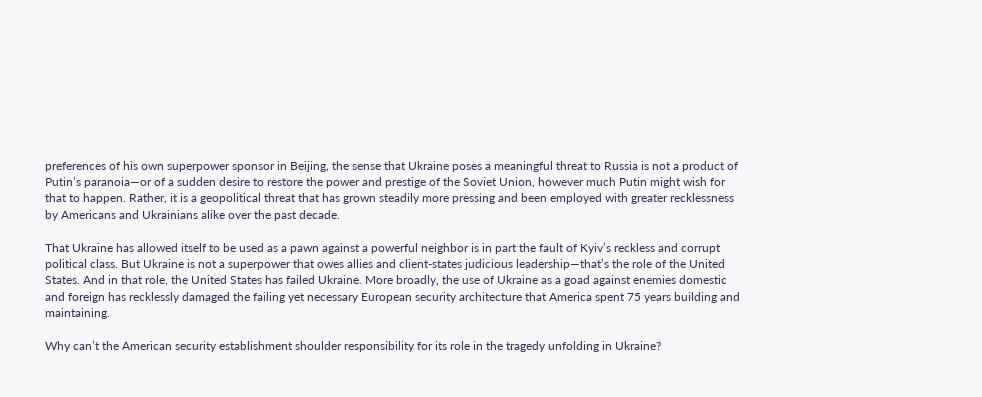preferences of his own superpower sponsor in Beijing, the sense that Ukraine poses a meaningful threat to Russia is not a product of Putin’s paranoia—or of a sudden desire to restore the power and prestige of the Soviet Union, however much Putin might wish for that to happen. Rather, it is a geopolitical threat that has grown steadily more pressing and been employed with greater recklessness by Americans and Ukrainians alike over the past decade.

That Ukraine has allowed itself to be used as a pawn against a powerful neighbor is in part the fault of Kyiv’s reckless and corrupt political class. But Ukraine is not a superpower that owes allies and client-states judicious leadership—that’s the role of the United States. And in that role, the United States has failed Ukraine. More broadly, the use of Ukraine as a goad against enemies domestic and foreign has recklessly damaged the failing yet necessary European security architecture that America spent 75 years building and maintaining.

Why can’t the American security establishment shoulder responsibility for its role in the tragedy unfolding in Ukraine?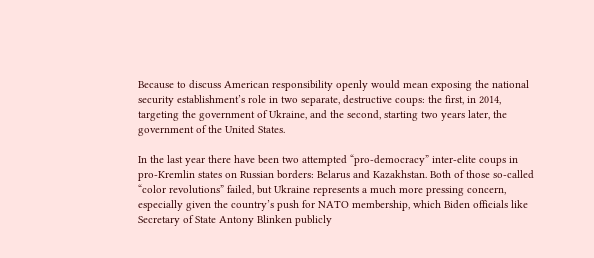Because to discuss American responsibility openly would mean exposing the national security establishment’s role in two separate, destructive coups: the first, in 2014, targeting the government of Ukraine, and the second, starting two years later, the government of the United States.

In the last year there have been two attempted “pro-democracy” inter-elite coups in pro-Kremlin states on Russian borders: Belarus and Kazakhstan. Both of those so-called “color revolutions” failed, but Ukraine represents a much more pressing concern, especially given the country’s push for NATO membership, which Biden officials like Secretary of State Antony Blinken publicly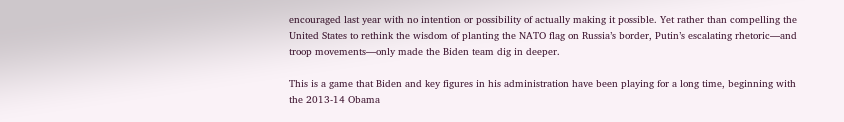encouraged last year with no intention or possibility of actually making it possible. Yet rather than compelling the United States to rethink the wisdom of planting the NATO flag on Russia’s border, Putin’s escalating rhetoric—and troop movements—only made the Biden team dig in deeper.

This is a game that Biden and key figures in his administration have been playing for a long time, beginning with the 2013-14 Obama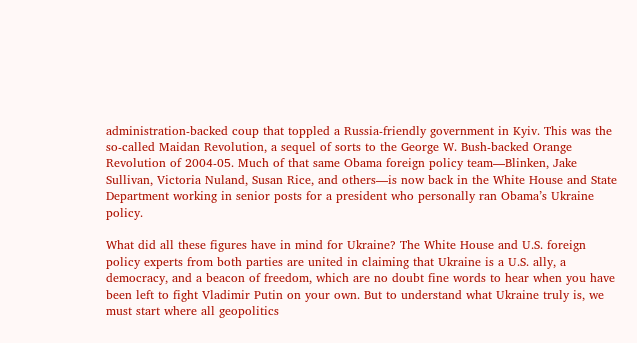administration-backed coup that toppled a Russia-friendly government in Kyiv. This was the so-called Maidan Revolution, a sequel of sorts to the George W. Bush-backed Orange Revolution of 2004-05. Much of that same Obama foreign policy team—Blinken, Jake Sullivan, Victoria Nuland, Susan Rice, and others—is now back in the White House and State Department working in senior posts for a president who personally ran Obama’s Ukraine policy.

What did all these figures have in mind for Ukraine? The White House and U.S. foreign policy experts from both parties are united in claiming that Ukraine is a U.S. ally, a democracy, and a beacon of freedom, which are no doubt fine words to hear when you have been left to fight Vladimir Putin on your own. But to understand what Ukraine truly is, we must start where all geopolitics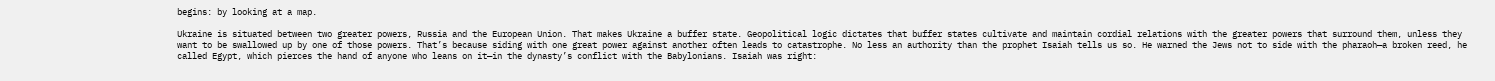begins: by looking at a map.

Ukraine is situated between two greater powers, Russia and the European Union. That makes Ukraine a buffer state. Geopolitical logic dictates that buffer states cultivate and maintain cordial relations with the greater powers that surround them, unless they want to be swallowed up by one of those powers. That’s because siding with one great power against another often leads to catastrophe. No less an authority than the prophet Isaiah tells us so. He warned the Jews not to side with the pharaoh—a broken reed, he called Egypt, which pierces the hand of anyone who leans on it—in the dynasty’s conflict with the Babylonians. Isaiah was right: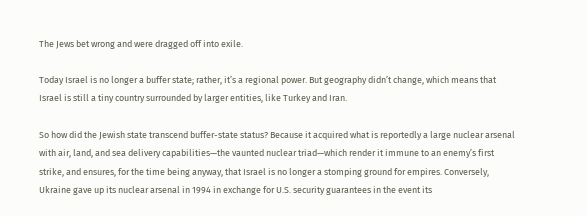The Jews bet wrong and were dragged off into exile.

Today Israel is no longer a buffer state; rather, it’s a regional power. But geography didn’t change, which means that Israel is still a tiny country surrounded by larger entities, like Turkey and Iran.

So how did the Jewish state transcend buffer-state status? Because it acquired what is reportedly a large nuclear arsenal with air, land, and sea delivery capabilities—the vaunted nuclear triad—which render it immune to an enemy’s first strike, and ensures, for the time being anyway, that Israel is no longer a stomping ground for empires. Conversely, Ukraine gave up its nuclear arsenal in 1994 in exchange for U.S. security guarantees in the event its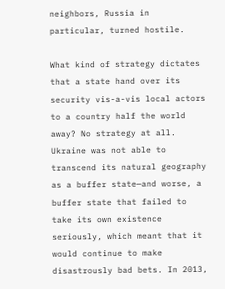neighbors, Russia in particular, turned hostile.

What kind of strategy dictates that a state hand over its security vis-a-vis local actors to a country half the world away? No strategy at all. Ukraine was not able to transcend its natural geography as a buffer state—and worse, a buffer state that failed to take its own existence seriously, which meant that it would continue to make disastrously bad bets. In 2013,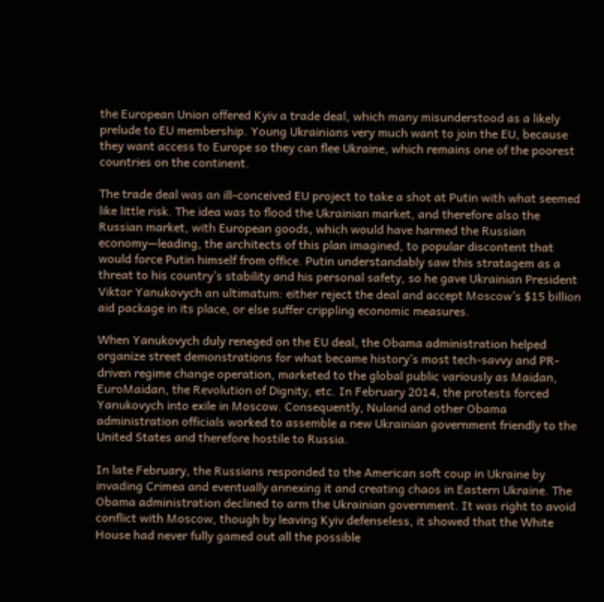the European Union offered Kyiv a trade deal, which many misunderstood as a likely prelude to EU membership. Young Ukrainians very much want to join the EU, because they want access to Europe so they can flee Ukraine, which remains one of the poorest countries on the continent.

The trade deal was an ill-conceived EU project to take a shot at Putin with what seemed like little risk. The idea was to flood the Ukrainian market, and therefore also the Russian market, with European goods, which would have harmed the Russian economy—leading, the architects of this plan imagined, to popular discontent that would force Putin himself from office. Putin understandably saw this stratagem as a threat to his country’s stability and his personal safety, so he gave Ukrainian President Viktor Yanukovych an ultimatum: either reject the deal and accept Moscow’s $15 billion aid package in its place, or else suffer crippling economic measures.

When Yanukovych duly reneged on the EU deal, the Obama administration helped organize street demonstrations for what became history’s most tech-savvy and PR-driven regime change operation, marketed to the global public variously as Maidan, EuroMaidan, the Revolution of Dignity, etc. In February 2014, the protests forced Yanukovych into exile in Moscow. Consequently, Nuland and other Obama administration officials worked to assemble a new Ukrainian government friendly to the United States and therefore hostile to Russia.

In late February, the Russians responded to the American soft coup in Ukraine by invading Crimea and eventually annexing it and creating chaos in Eastern Ukraine. The Obama administration declined to arm the Ukrainian government. It was right to avoid conflict with Moscow, though by leaving Kyiv defenseless, it showed that the White House had never fully gamed out all the possible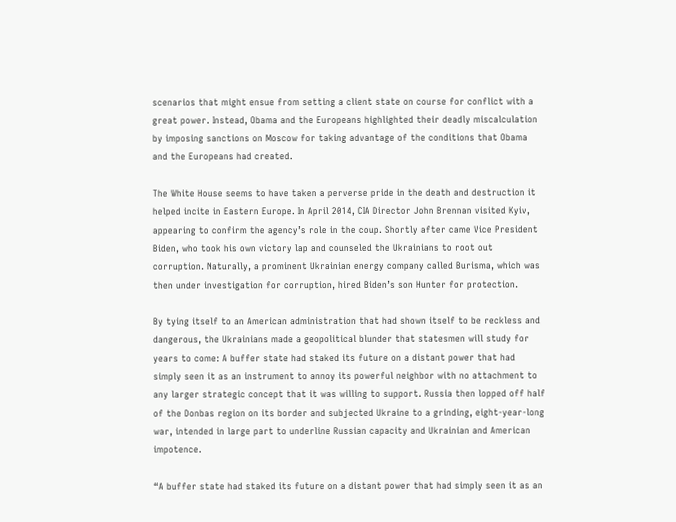scenarios that might ensue from setting a client state on course for conflict with a great power. Instead, Obama and the Europeans highlighted their deadly miscalculation by imposing sanctions on Moscow for taking advantage of the conditions that Obama and the Europeans had created.

The White House seems to have taken a perverse pride in the death and destruction it helped incite in Eastern Europe. In April 2014, CIA Director John Brennan visited Kyiv, appearing to confirm the agency’s role in the coup. Shortly after came Vice President Biden, who took his own victory lap and counseled the Ukrainians to root out corruption. Naturally, a prominent Ukrainian energy company called Burisma, which was then under investigation for corruption, hired Biden’s son Hunter for protection.

By tying itself to an American administration that had shown itself to be reckless and dangerous, the Ukrainians made a geopolitical blunder that statesmen will study for years to come: A buffer state had staked its future on a distant power that had simply seen it as an instrument to annoy its powerful neighbor with no attachment to any larger strategic concept that it was willing to support. Russia then lopped off half of the Donbas region on its border and subjected Ukraine to a grinding, eight-year-long war, intended in large part to underline Russian capacity and Ukrainian and American impotence.

“A buffer state had staked its future on a distant power that had simply seen it as an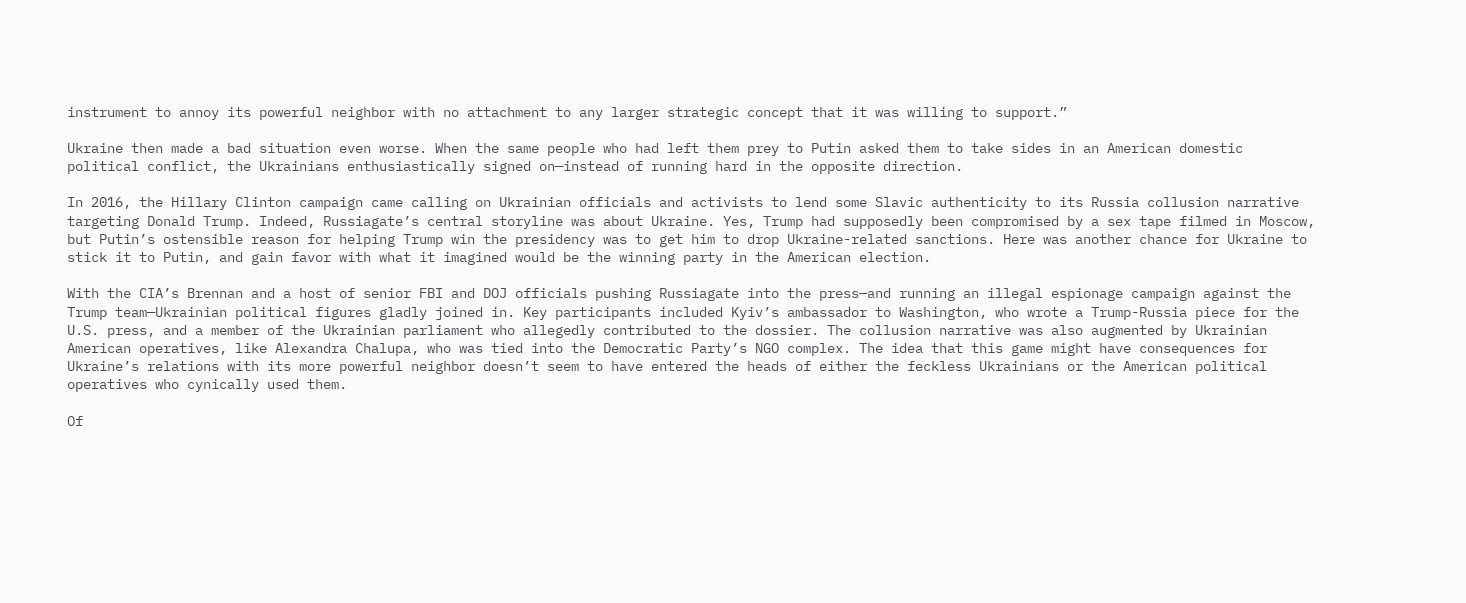instrument to annoy its powerful neighbor with no attachment to any larger strategic concept that it was willing to support.”

Ukraine then made a bad situation even worse. When the same people who had left them prey to Putin asked them to take sides in an American domestic political conflict, the Ukrainians enthusiastically signed on—instead of running hard in the opposite direction.

In 2016, the Hillary Clinton campaign came calling on Ukrainian officials and activists to lend some Slavic authenticity to its Russia collusion narrative targeting Donald Trump. Indeed, Russiagate’s central storyline was about Ukraine. Yes, Trump had supposedly been compromised by a sex tape filmed in Moscow, but Putin’s ostensible reason for helping Trump win the presidency was to get him to drop Ukraine-related sanctions. Here was another chance for Ukraine to stick it to Putin, and gain favor with what it imagined would be the winning party in the American election.

With the CIA’s Brennan and a host of senior FBI and DOJ officials pushing Russiagate into the press—and running an illegal espionage campaign against the Trump team—Ukrainian political figures gladly joined in. Key participants included Kyiv’s ambassador to Washington, who wrote a Trump-Russia piece for the U.S. press, and a member of the Ukrainian parliament who allegedly contributed to the dossier. The collusion narrative was also augmented by Ukrainian American operatives, like Alexandra Chalupa, who was tied into the Democratic Party’s NGO complex. The idea that this game might have consequences for Ukraine’s relations with its more powerful neighbor doesn’t seem to have entered the heads of either the feckless Ukrainians or the American political operatives who cynically used them.

Of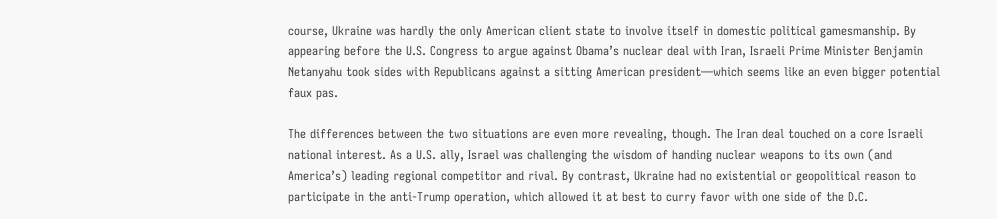course, Ukraine was hardly the only American client state to involve itself in domestic political gamesmanship. By appearing before the U.S. Congress to argue against Obama’s nuclear deal with Iran, Israeli Prime Minister Benjamin Netanyahu took sides with Republicans against a sitting American president—which seems like an even bigger potential faux pas.

The differences between the two situations are even more revealing, though. The Iran deal touched on a core Israeli national interest. As a U.S. ally, Israel was challenging the wisdom of handing nuclear weapons to its own (and America’s) leading regional competitor and rival. By contrast, Ukraine had no existential or geopolitical reason to participate in the anti-Trump operation, which allowed it at best to curry favor with one side of the D.C.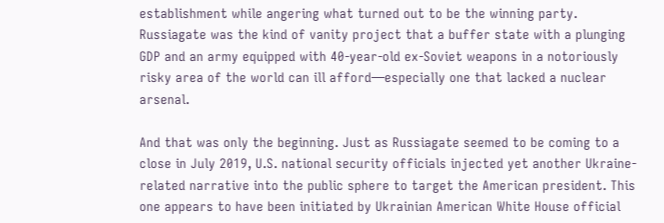establishment while angering what turned out to be the winning party. Russiagate was the kind of vanity project that a buffer state with a plunging GDP and an army equipped with 40-year-old ex-Soviet weapons in a notoriously risky area of the world can ill afford—especially one that lacked a nuclear arsenal.

And that was only the beginning. Just as Russiagate seemed to be coming to a close in July 2019, U.S. national security officials injected yet another Ukraine-related narrative into the public sphere to target the American president. This one appears to have been initiated by Ukrainian American White House official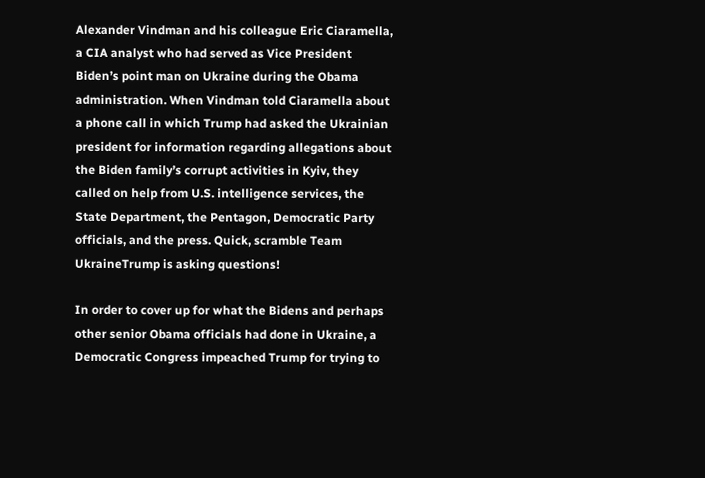Alexander Vindman and his colleague Eric Ciaramella, a CIA analyst who had served as Vice President Biden’s point man on Ukraine during the Obama administration. When Vindman told Ciaramella about a phone call in which Trump had asked the Ukrainian president for information regarding allegations about the Biden family’s corrupt activities in Kyiv, they called on help from U.S. intelligence services, the State Department, the Pentagon, Democratic Party officials, and the press. Quick, scramble Team UkraineTrump is asking questions!

In order to cover up for what the Bidens and perhaps other senior Obama officials had done in Ukraine, a Democratic Congress impeached Trump for trying to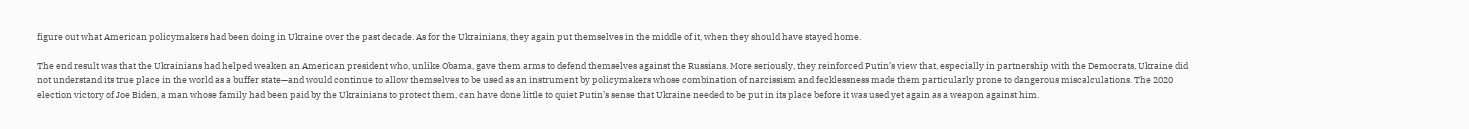figure out what American policymakers had been doing in Ukraine over the past decade. As for the Ukrainians, they again put themselves in the middle of it, when they should have stayed home.

The end result was that the Ukrainians had helped weaken an American president who, unlike Obama, gave them arms to defend themselves against the Russians. More seriously, they reinforced Putin’s view that, especially in partnership with the Democrats, Ukraine did not understand its true place in the world as a buffer state—and would continue to allow themselves to be used as an instrument by policymakers whose combination of narcissism and fecklessness made them particularly prone to dangerous miscalculations. The 2020 election victory of Joe Biden, a man whose family had been paid by the Ukrainians to protect them, can have done little to quiet Putin’s sense that Ukraine needed to be put in its place before it was used yet again as a weapon against him.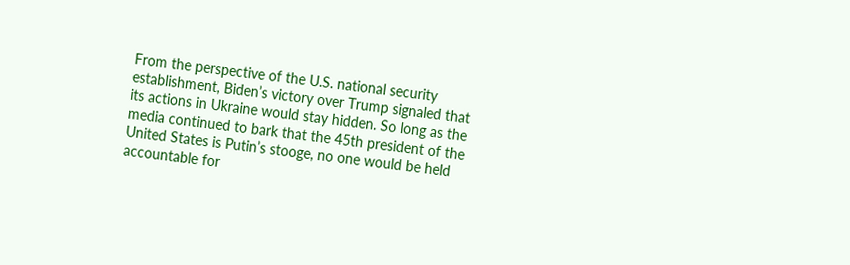From the perspective of the U.S. national security establishment, Biden’s victory over Trump signaled that its actions in Ukraine would stay hidden. So long as the media continued to bark that the 45th president of the United States is Putin’s stooge, no one would be held accountable for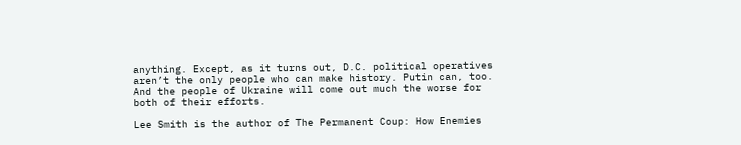anything. Except, as it turns out, D.C. political operatives aren’t the only people who can make history. Putin can, too. And the people of Ukraine will come out much the worse for both of their efforts.

Lee Smith is the author of The Permanent Coup: How Enemies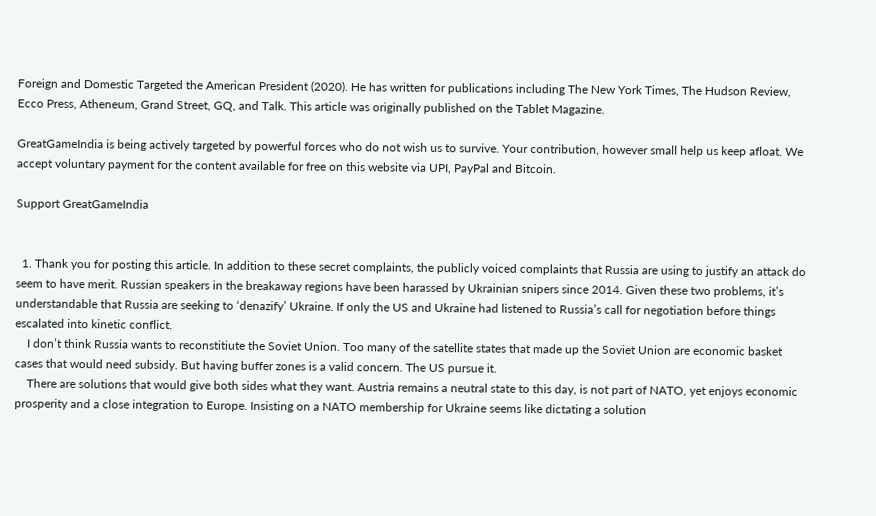Foreign and Domestic Targeted the American President (2020). He has written for publications including The New York Times, The Hudson Review, Ecco Press, Atheneum, Grand Street, GQ, and Talk. This article was originally published on the Tablet Magazine.

GreatGameIndia is being actively targeted by powerful forces who do not wish us to survive. Your contribution, however small help us keep afloat. We accept voluntary payment for the content available for free on this website via UPI, PayPal and Bitcoin.

Support GreatGameIndia


  1. Thank you for posting this article. In addition to these secret complaints, the publicly voiced complaints that Russia are using to justify an attack do seem to have merit. Russian speakers in the breakaway regions have been harassed by Ukrainian snipers since 2014. Given these two problems, it’s understandable that Russia are seeking to ‘denazify’ Ukraine. If only the US and Ukraine had listened to Russia’s call for negotiation before things escalated into kinetic conflict.
    I don’t think Russia wants to reconstitiute the Soviet Union. Too many of the satellite states that made up the Soviet Union are economic basket cases that would need subsidy. But having buffer zones is a valid concern. The US pursue it.
    There are solutions that would give both sides what they want. Austria remains a neutral state to this day, is not part of NATO, yet enjoys economic prosperity and a close integration to Europe. Insisting on a NATO membership for Ukraine seems like dictating a solution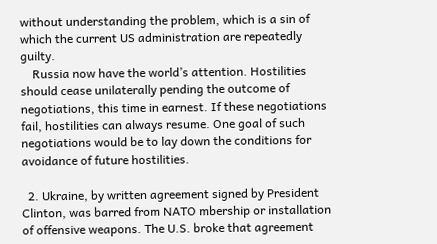without understanding the problem, which is a sin of which the current US administration are repeatedly guilty.
    Russia now have the world’s attention. Hostilities should cease unilaterally pending the outcome of negotiations, this time in earnest. If these negotiations fail, hostilities can always resume. One goal of such negotiations would be to lay down the conditions for avoidance of future hostilities.

  2. Ukraine, by written agreement signed by President Clinton, was barred from NATO mbership or installation of offensive weapons. The U.S. broke that agreement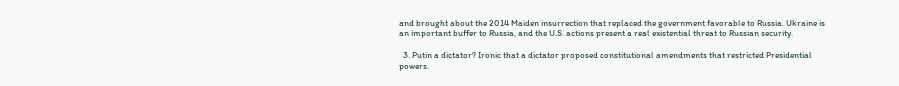and brought about the 2014 Maiden insurrection that replaced the government favorable to Russia. Ukraine is an important buffer to Russia, and the U.S. actions present a real existential threat to Russian security.

  3. Putin a dictator? Ironic that a dictator proposed constitutional amendments that restricted Presidential powers.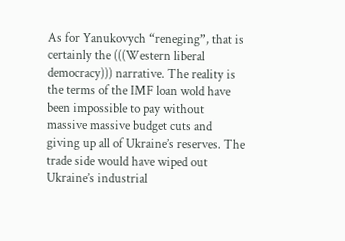As for Yanukovych “reneging”, that is certainly the (((Western liberal democracy))) narrative. The reality is the terms of the IMF loan wold have been impossible to pay without massive massive budget cuts and giving up all of Ukraine’s reserves. The trade side would have wiped out Ukraine’s industrial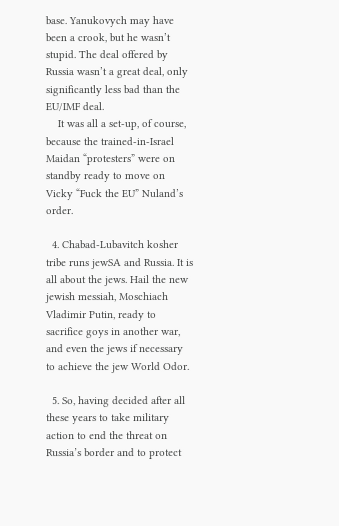base. Yanukovych may have been a crook, but he wasn’t stupid. The deal offered by Russia wasn’t a great deal, only significantly less bad than the EU/IMF deal.
    It was all a set-up, of course, because the trained-in-Israel Maidan “protesters” were on standby ready to move on Vicky “Fuck the EU” Nuland’s order.

  4. Chabad-Lubavitch kosher tribe runs jewSA and Russia. It is all about the jews. Hail the new jewish messiah, Moschiach Vladimir Putin, ready to sacrifice goys in another war, and even the jews if necessary to achieve the jew World Odor.

  5. So, having decided after all these years to take military action to end the threat on Russia’s border and to protect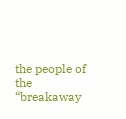the people of the “breakaway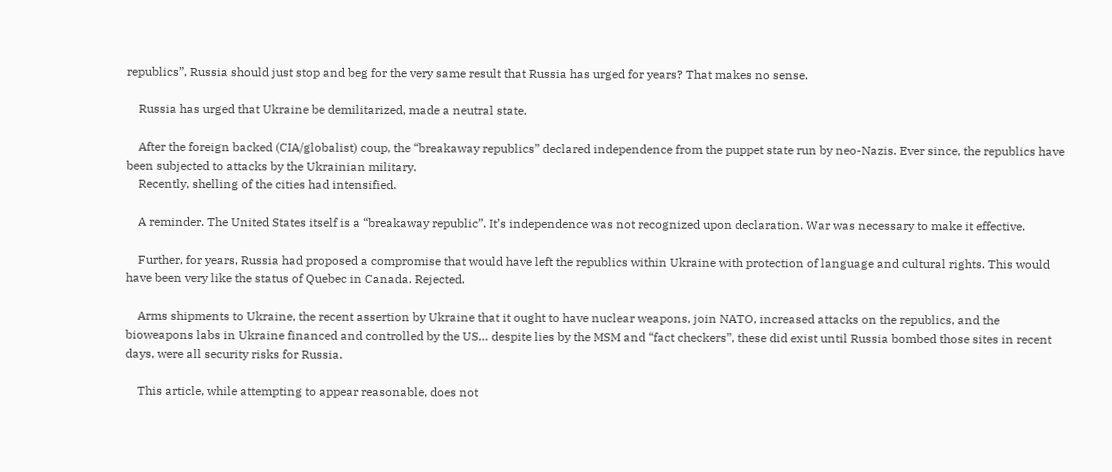republics”, Russia should just stop and beg for the very same result that Russia has urged for years? That makes no sense.

    Russia has urged that Ukraine be demilitarized, made a neutral state.

    After the foreign backed (CIA/globalist) coup, the “breakaway republics” declared independence from the puppet state run by neo-Nazis. Ever since, the republics have been subjected to attacks by the Ukrainian military.
    Recently, shelling of the cities had intensified.

    A reminder. The United States itself is a “breakaway republic”. It’s independence was not recognized upon declaration. War was necessary to make it effective.

    Further, for years, Russia had proposed a compromise that would have left the republics within Ukraine with protection of language and cultural rights. This would have been very like the status of Quebec in Canada. Rejected.

    Arms shipments to Ukraine, the recent assertion by Ukraine that it ought to have nuclear weapons, join NATO, increased attacks on the republics, and the bioweapons labs in Ukraine financed and controlled by the US… despite lies by the MSM and “fact checkers”, these did exist until Russia bombed those sites in recent days, were all security risks for Russia.

    This article, while attempting to appear reasonable, does not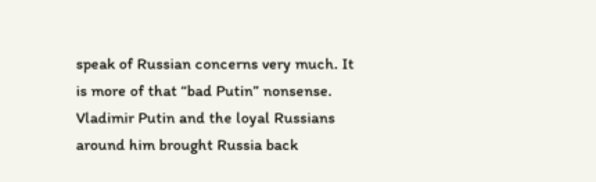speak of Russian concerns very much. It is more of that “bad Putin” nonsense. Vladimir Putin and the loyal Russians around him brought Russia back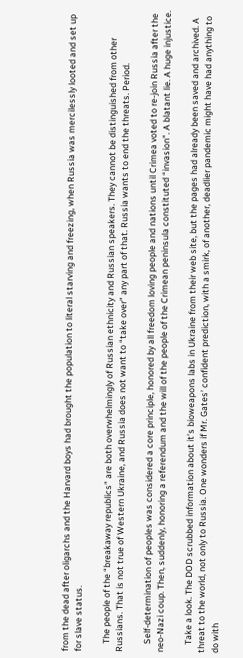from the dead after oligarchs and the Harvard boys had brought the population to literal starving and freezing, when Russia was mercilessly looted and set up for slave status.

    The people of the “breakaway republics” are both overwhelmingly of Russian ethnicity and Russian speakers. They cannot be distinguished from other Russians. That is not true of Western Ukraine, and Russia does not want to “take over” any part of that. Russia wants to end the threats. Period.

    Self-determination of peoples was considered a core principle, honored by all freedom loving people and nations until Crimea voted to re-join Russia after the neo-Nazi coup. Then, suddenly, honoring a referendum and the will of the people of the Crimean peninsula constituted “invasion”. A blatant lie. A huge injustice.

    Take a look. The DOD scrubbed information about it’s bioweapons labs in Ukraine from their web site, but the pages had already been saved and archived. A threat to the world, not only to Russia. One wonders if Mr. Gates’ confident prediction, with a smirk, of another, deadlier pandemic might have had anything to do with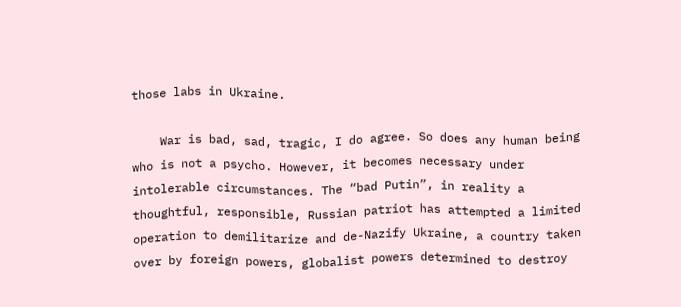those labs in Ukraine.

    War is bad, sad, tragic, I do agree. So does any human being who is not a psycho. However, it becomes necessary under intolerable circumstances. The “bad Putin”, in reality a thoughtful, responsible, Russian patriot has attempted a limited operation to demilitarize and de-Nazify Ukraine, a country taken over by foreign powers, globalist powers determined to destroy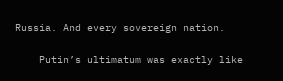Russia. And every sovereign nation.

    Putin’s ultimatum was exactly like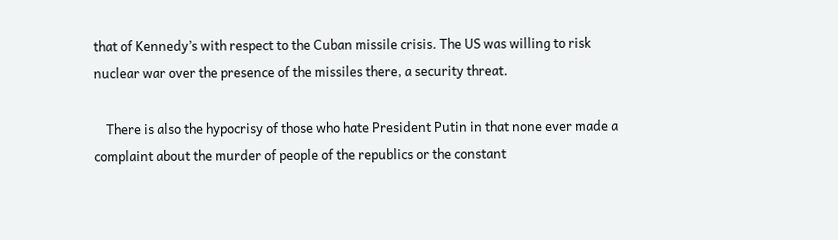that of Kennedy’s with respect to the Cuban missile crisis. The US was willing to risk nuclear war over the presence of the missiles there, a security threat.

    There is also the hypocrisy of those who hate President Putin in that none ever made a complaint about the murder of people of the republics or the constant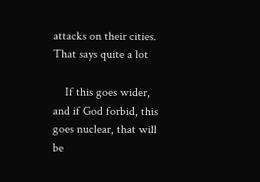attacks on their cities. That says quite a lot

    If this goes wider, and if God forbid, this goes nuclear, that will be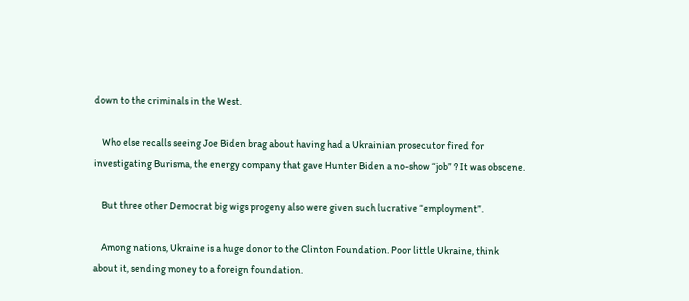down to the criminals in the West.

    Who else recalls seeing Joe Biden brag about having had a Ukrainian prosecutor fired for investigating Burisma, the energy company that gave Hunter Biden a no-show “job” ? It was obscene.

    But three other Democrat big wigs progeny also were given such lucrative “employment”.

    Among nations, Ukraine is a huge donor to the Clinton Foundation. Poor little Ukraine, think about it, sending money to a foreign foundation.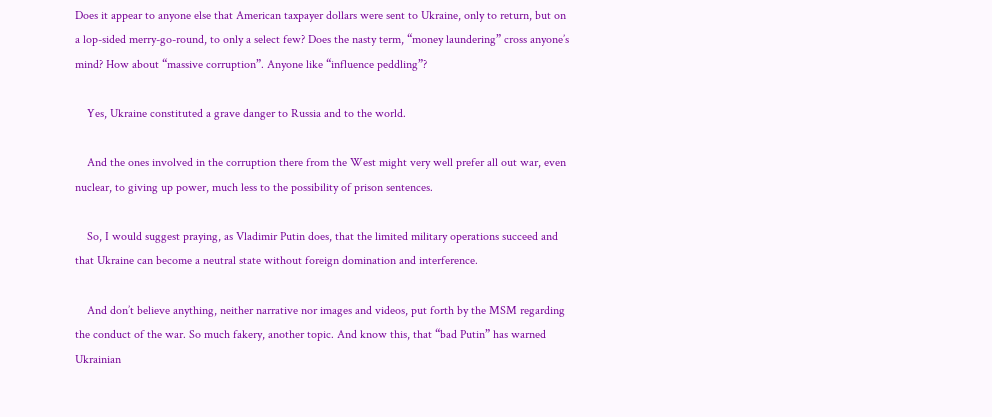Does it appear to anyone else that American taxpayer dollars were sent to Ukraine, only to return, but on a lop-sided merry-go-round, to only a select few? Does the nasty term, “money laundering” cross anyone’s mind? How about “massive corruption”. Anyone like “influence peddling”?

    Yes, Ukraine constituted a grave danger to Russia and to the world.

    And the ones involved in the corruption there from the West might very well prefer all out war, even nuclear, to giving up power, much less to the possibility of prison sentences.

    So, I would suggest praying, as Vladimir Putin does, that the limited military operations succeed and that Ukraine can become a neutral state without foreign domination and interference.

    And don’t believe anything, neither narrative nor images and videos, put forth by the MSM regarding the conduct of the war. So much fakery, another topic. And know this, that “bad Putin” has warned Ukrainian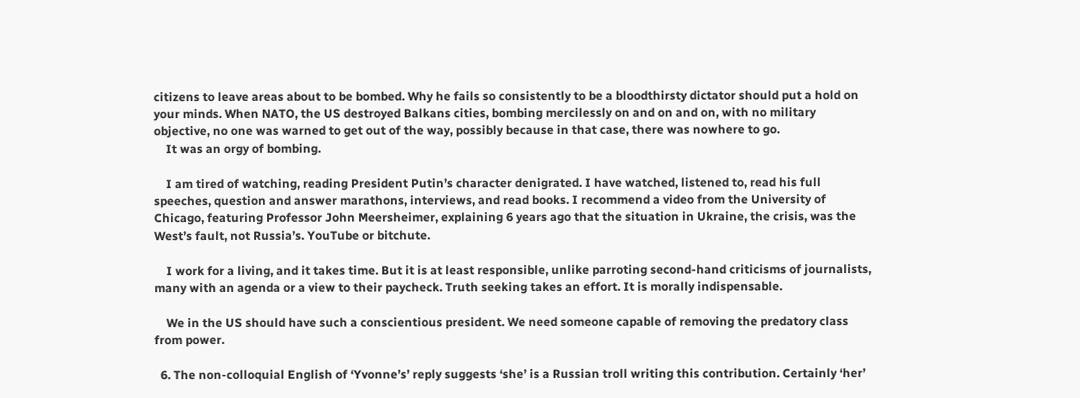citizens to leave areas about to be bombed. Why he fails so consistently to be a bloodthirsty dictator should put a hold on your minds. When NATO, the US destroyed Balkans cities, bombing mercilessly on and on and on, with no military objective, no one was warned to get out of the way, possibly because in that case, there was nowhere to go.
    It was an orgy of bombing.

    I am tired of watching, reading President Putin’s character denigrated. I have watched, listened to, read his full speeches, question and answer marathons, interviews, and read books. I recommend a video from the University of Chicago, featuring Professor John Meersheimer, explaining 6 years ago that the situation in Ukraine, the crisis, was the West’s fault, not Russia’s. YouTube or bitchute.

    I work for a living, and it takes time. But it is at least responsible, unlike parroting second-hand criticisms of journalists, many with an agenda or a view to their paycheck. Truth seeking takes an effort. It is morally indispensable.

    We in the US should have such a conscientious president. We need someone capable of removing the predatory class from power.

  6. The non-colloquial English of ‘Yvonne’s’ reply suggests ‘she’ is a Russian troll writing this contribution. Certainly ‘her’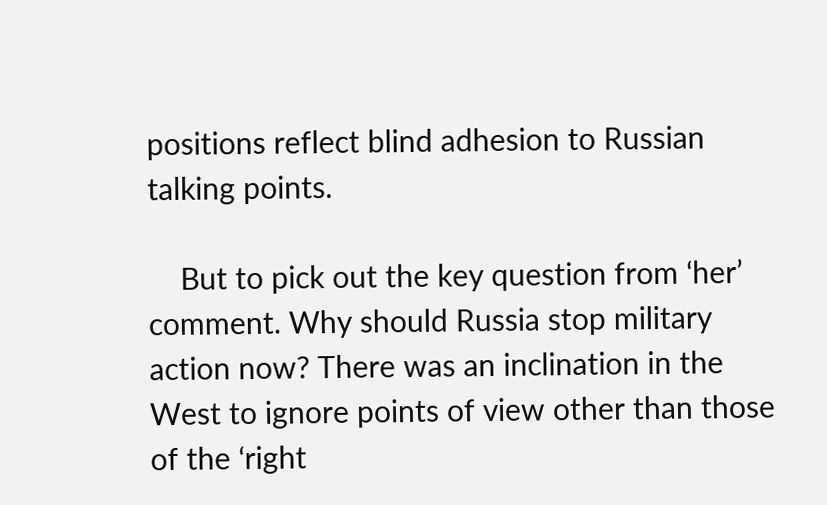positions reflect blind adhesion to Russian talking points.

    But to pick out the key question from ‘her’ comment. Why should Russia stop military action now? There was an inclination in the West to ignore points of view other than those of the ‘right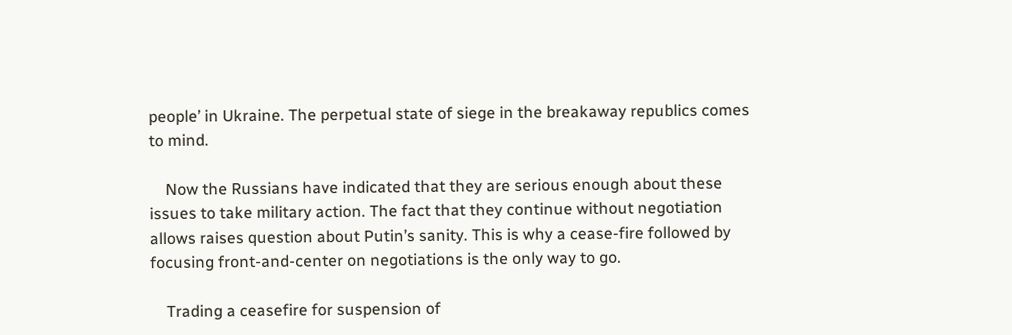people’ in Ukraine. The perpetual state of siege in the breakaway republics comes to mind.

    Now the Russians have indicated that they are serious enough about these issues to take military action. The fact that they continue without negotiation allows raises question about Putin’s sanity. This is why a cease-fire followed by focusing front-and-center on negotiations is the only way to go.

    Trading a ceasefire for suspension of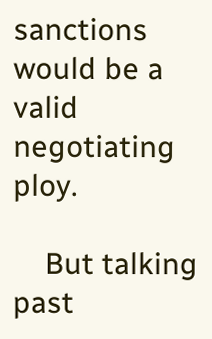sanctions would be a valid negotiating ploy.

    But talking past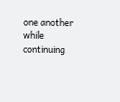one another while continuing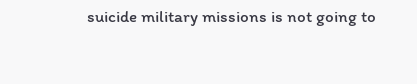suicide military missions is not going to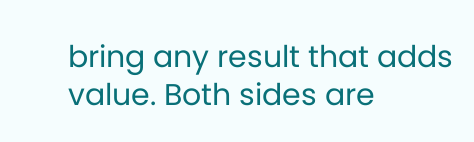bring any result that adds value. Both sides are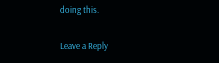doing this.

Leave a Reply